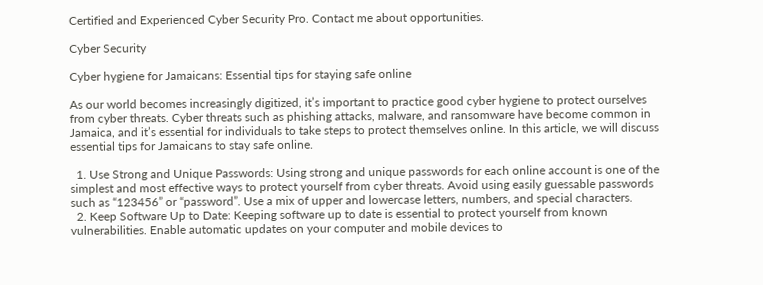Certified and Experienced Cyber Security Pro. Contact me about opportunities.

Cyber Security

Cyber hygiene for Jamaicans: Essential tips for staying safe online

As our world becomes increasingly digitized, it’s important to practice good cyber hygiene to protect ourselves from cyber threats. Cyber threats such as phishing attacks, malware, and ransomware have become common in Jamaica, and it’s essential for individuals to take steps to protect themselves online. In this article, we will discuss essential tips for Jamaicans to stay safe online.

  1. Use Strong and Unique Passwords: Using strong and unique passwords for each online account is one of the simplest and most effective ways to protect yourself from cyber threats. Avoid using easily guessable passwords such as “123456” or “password”. Use a mix of upper and lowercase letters, numbers, and special characters.
  2. Keep Software Up to Date: Keeping software up to date is essential to protect yourself from known vulnerabilities. Enable automatic updates on your computer and mobile devices to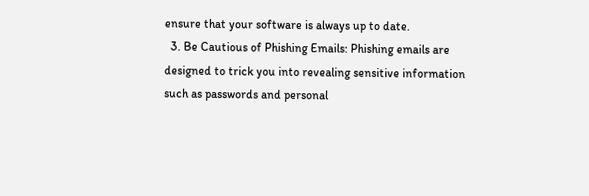ensure that your software is always up to date.
  3. Be Cautious of Phishing Emails: Phishing emails are designed to trick you into revealing sensitive information such as passwords and personal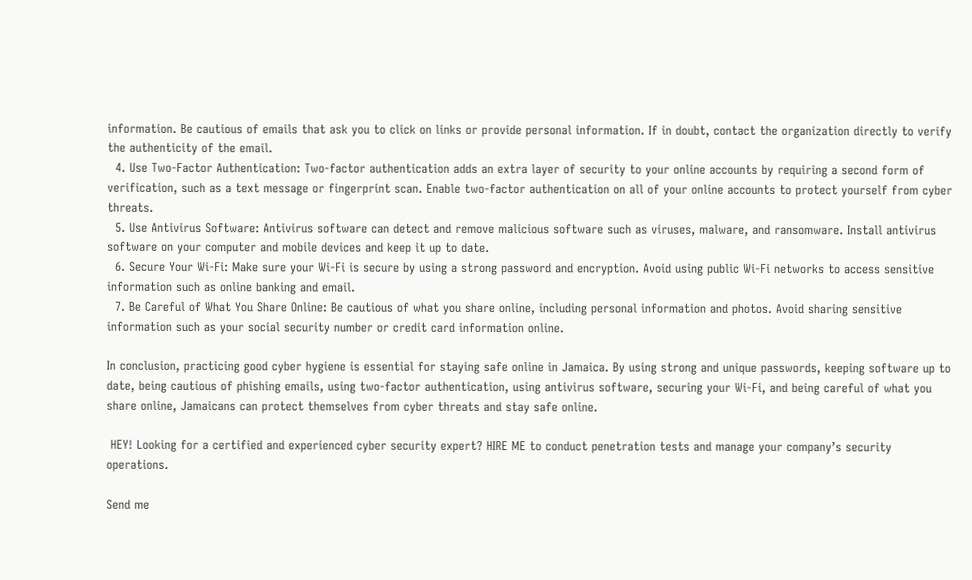information. Be cautious of emails that ask you to click on links or provide personal information. If in doubt, contact the organization directly to verify the authenticity of the email.
  4. Use Two-Factor Authentication: Two-factor authentication adds an extra layer of security to your online accounts by requiring a second form of verification, such as a text message or fingerprint scan. Enable two-factor authentication on all of your online accounts to protect yourself from cyber threats.
  5. Use Antivirus Software: Antivirus software can detect and remove malicious software such as viruses, malware, and ransomware. Install antivirus software on your computer and mobile devices and keep it up to date.
  6. Secure Your Wi-Fi: Make sure your Wi-Fi is secure by using a strong password and encryption. Avoid using public Wi-Fi networks to access sensitive information such as online banking and email.
  7. Be Careful of What You Share Online: Be cautious of what you share online, including personal information and photos. Avoid sharing sensitive information such as your social security number or credit card information online.

In conclusion, practicing good cyber hygiene is essential for staying safe online in Jamaica. By using strong and unique passwords, keeping software up to date, being cautious of phishing emails, using two-factor authentication, using antivirus software, securing your Wi-Fi, and being careful of what you share online, Jamaicans can protect themselves from cyber threats and stay safe online.

 HEY! Looking for a certified and experienced cyber security expert? HIRE ME to conduct penetration tests and manage your company’s security operations.

Send me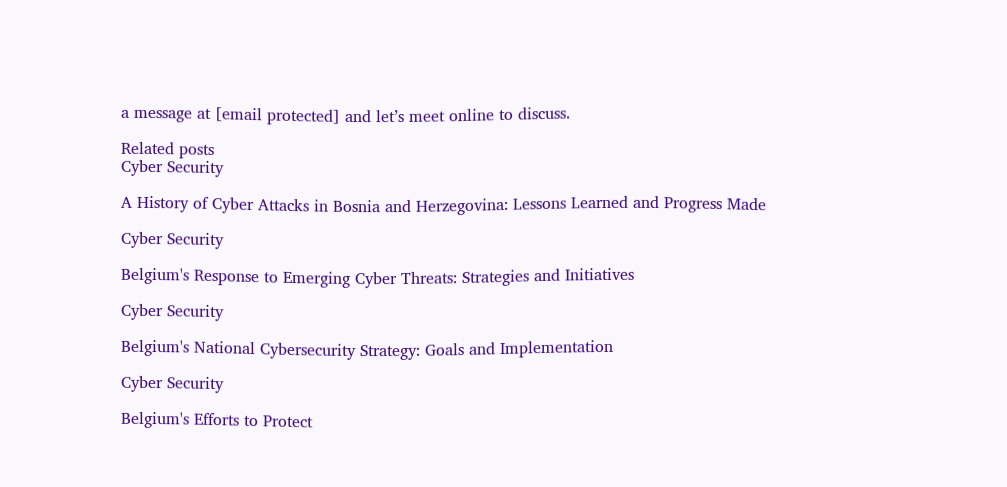a message at [email protected] and let’s meet online to discuss.

Related posts
Cyber Security

A History of Cyber Attacks in Bosnia and Herzegovina: Lessons Learned and Progress Made

Cyber Security

Belgium's Response to Emerging Cyber Threats: Strategies and Initiatives

Cyber Security

Belgium's National Cybersecurity Strategy: Goals and Implementation

Cyber Security

Belgium's Efforts to Protect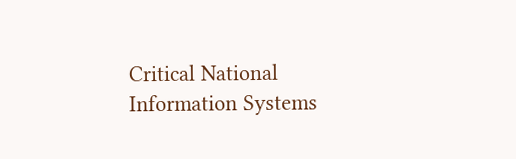Critical National Information Systems